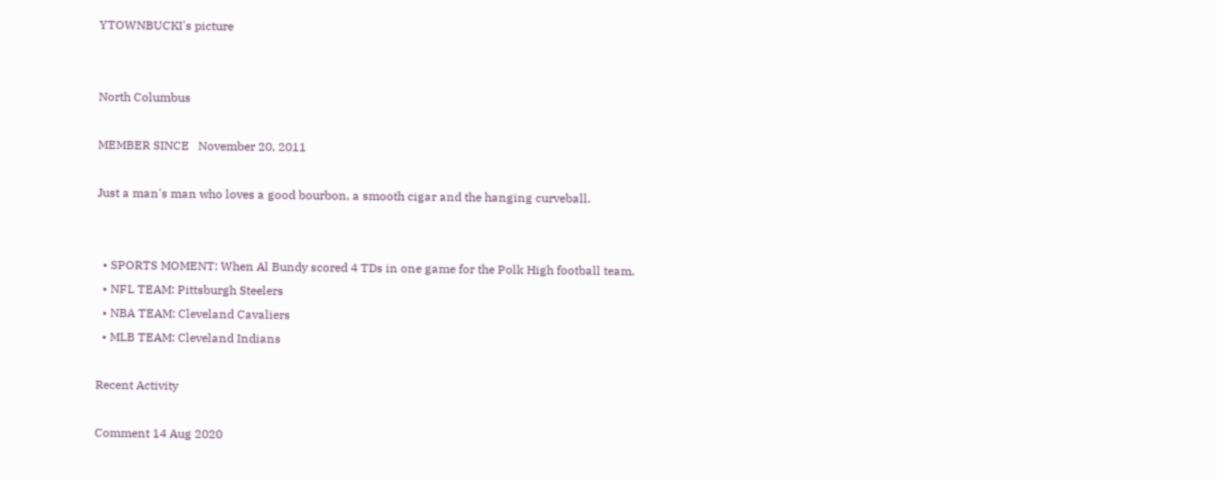YTOWNBUCKI's picture


North Columbus

MEMBER SINCE   November 20, 2011

Just a man's man who loves a good bourbon, a smooth cigar and the hanging curveball.


  • SPORTS MOMENT: When Al Bundy scored 4 TDs in one game for the Polk High football team.
  • NFL TEAM: Pittsburgh Steelers
  • NBA TEAM: Cleveland Cavaliers
  • MLB TEAM: Cleveland Indians

Recent Activity

Comment 14 Aug 2020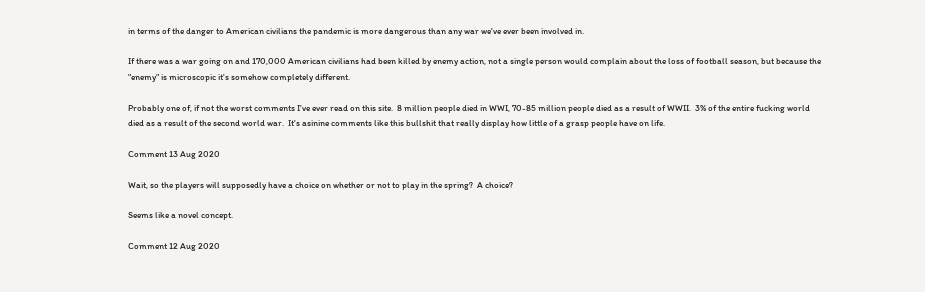in terms of the danger to American civilians the pandemic is more dangerous than any war we've ever been involved in.

If there was a war going on and 170,000 American civilians had been killed by enemy action, not a single person would complain about the loss of football season, but because the "enemy" is microscopic it's somehow completely different.

Probably one of, if not the worst comments I've ever read on this site.  8 million people died in WWI, 70-85 million people died as a result of WWII.  3% of the entire fucking world died as a result of the second world war.  It's asinine comments like this bullshit that really display how little of a grasp people have on life.

Comment 13 Aug 2020

Wait, so the players will supposedly have a choice on whether or not to play in the spring?  A choice?

Seems like a novel concept.

Comment 12 Aug 2020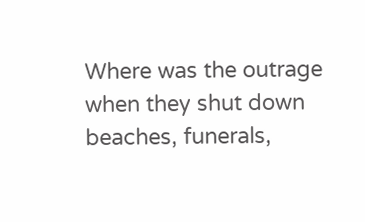Where was the outrage when they shut down beaches, funerals,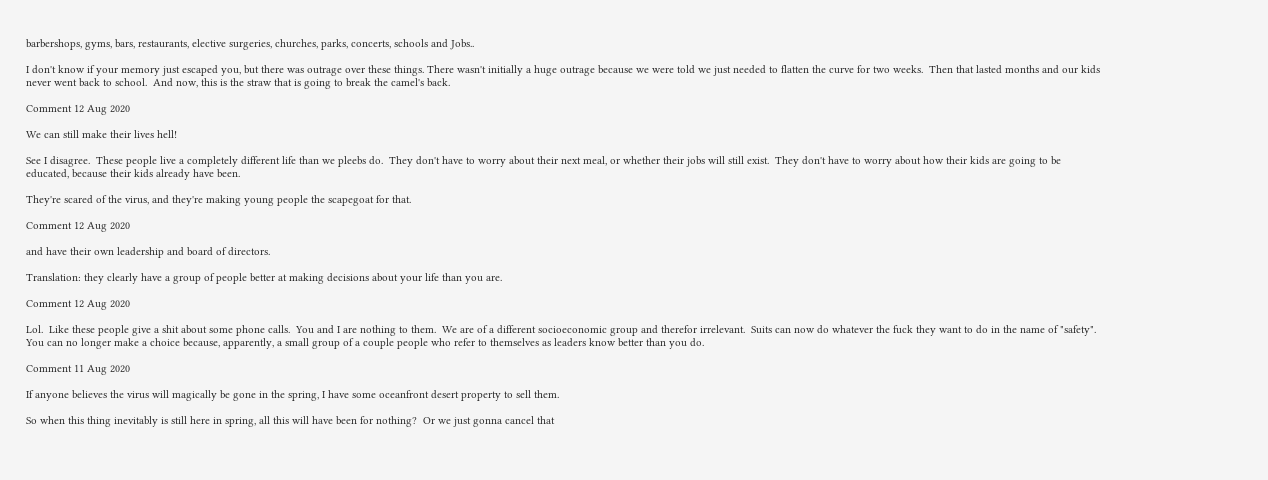barbershops, gyms, bars, restaurants, elective surgeries, churches, parks, concerts, schools and Jobs..

I don't know if your memory just escaped you, but there was outrage over these things. There wasn't initially a huge outrage because we were told we just needed to flatten the curve for two weeks.  Then that lasted months and our kids never went back to school.  And now, this is the straw that is going to break the camel's back.

Comment 12 Aug 2020

We can still make their lives hell!

See I disagree.  These people live a completely different life than we pleebs do.  They don't have to worry about their next meal, or whether their jobs will still exist.  They don't have to worry about how their kids are going to be educated, because their kids already have been.

They're scared of the virus, and they're making young people the scapegoat for that.

Comment 12 Aug 2020

and have their own leadership and board of directors.

Translation: they clearly have a group of people better at making decisions about your life than you are.

Comment 12 Aug 2020

Lol.  Like these people give a shit about some phone calls.  You and I are nothing to them.  We are of a different socioeconomic group and therefor irrelevant.  Suits can now do whatever the fuck they want to do in the name of "safety".   You can no longer make a choice because, apparently, a small group of a couple people who refer to themselves as leaders know better than you do.

Comment 11 Aug 2020

If anyone believes the virus will magically be gone in the spring, I have some oceanfront desert property to sell them.

So when this thing inevitably is still here in spring, all this will have been for nothing?  Or we just gonna cancel that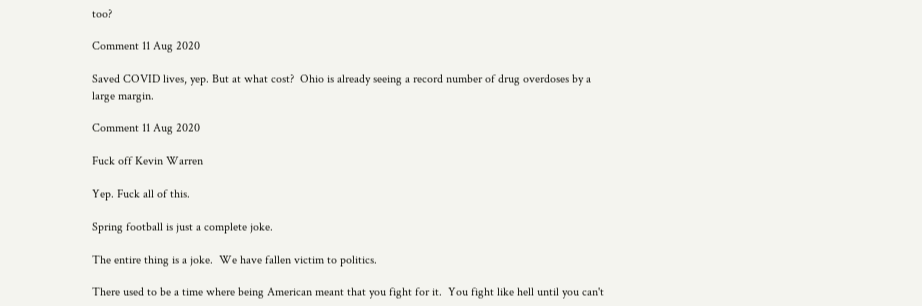too?

Comment 11 Aug 2020

Saved COVID lives, yep. But at what cost?  Ohio is already seeing a record number of drug overdoses by a large margin.

Comment 11 Aug 2020

Fuck off Kevin Warren

Yep. Fuck all of this.

Spring football is just a complete joke.

The entire thing is a joke.  We have fallen victim to politics.

There used to be a time where being American meant that you fight for it.  You fight like hell until you can't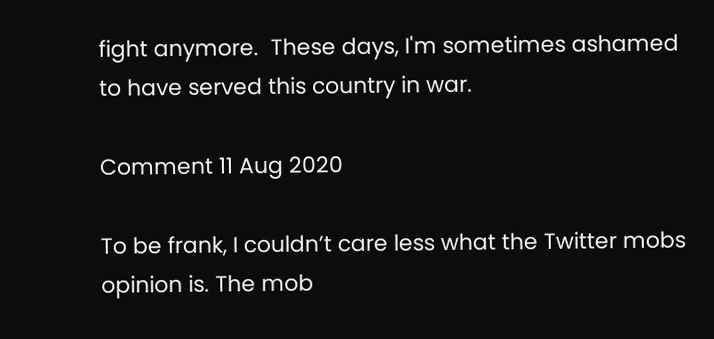fight anymore.  These days, I'm sometimes ashamed to have served this country in war.

Comment 11 Aug 2020

To be frank, I couldn’t care less what the Twitter mobs opinion is. The mob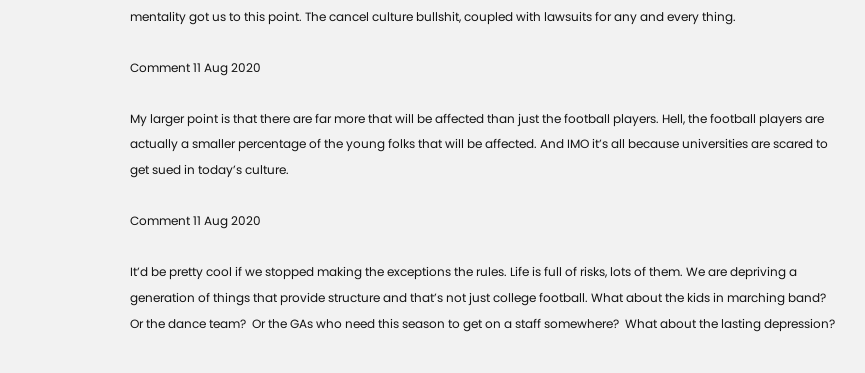mentality got us to this point. The cancel culture bullshit, coupled with lawsuits for any and every thing.

Comment 11 Aug 2020

My larger point is that there are far more that will be affected than just the football players. Hell, the football players are actually a smaller percentage of the young folks that will be affected. And IMO it’s all because universities are scared to get sued in today’s culture.

Comment 11 Aug 2020

It’d be pretty cool if we stopped making the exceptions the rules. Life is full of risks, lots of them. We are depriving a generation of things that provide structure and that’s not just college football. What about the kids in marching band?  Or the dance team?  Or the GAs who need this season to get on a staff somewhere?  What about the lasting depression?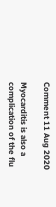Comment 11 Aug 2020

Myocarditis is also a complication of the flu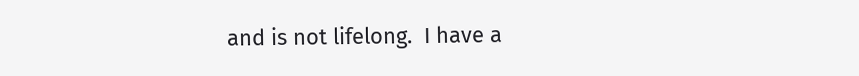and is not lifelong.  I have a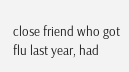close friend who got flu last year, had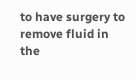to have surgery to remove fluid in the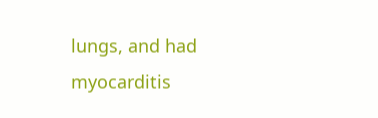lungs, and had myocarditis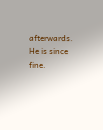afterwards.  He is since fine.